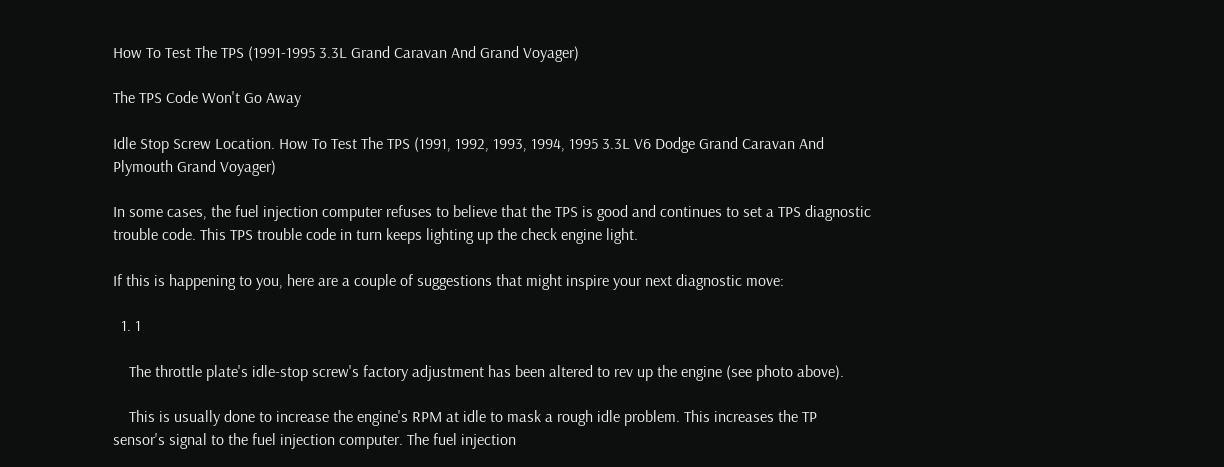How To Test The TPS (1991-1995 3.3L Grand Caravan And Grand Voyager)

The TPS Code Won't Go Away

Idle Stop Screw Location. How To Test The TPS (1991, 1992, 1993, 1994, 1995 3.3L V6 Dodge Grand Caravan And Plymouth Grand Voyager)

In some cases, the fuel injection computer refuses to believe that the TPS is good and continues to set a TPS diagnostic trouble code. This TPS trouble code in turn keeps lighting up the check engine light.

If this is happening to you, here are a couple of suggestions that might inspire your next diagnostic move:

  1. 1

    The throttle plate's idle-stop screw's factory adjustment has been altered to rev up the engine (see photo above).

    This is usually done to increase the engine's RPM at idle to mask a rough idle problem. This increases the TP sensor's signal to the fuel injection computer. The fuel injection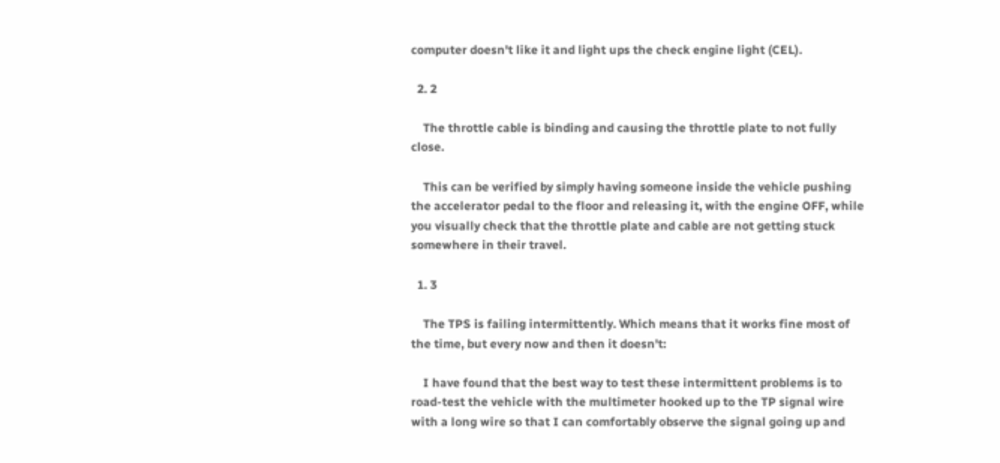computer doesn't like it and light ups the check engine light (CEL).

  2. 2

    The throttle cable is binding and causing the throttle plate to not fully close.

    This can be verified by simply having someone inside the vehicle pushing the accelerator pedal to the floor and releasing it, with the engine OFF, while you visually check that the throttle plate and cable are not getting stuck somewhere in their travel.

  1. 3

    The TPS is failing intermittently. Which means that it works fine most of the time, but every now and then it doesn't:

    I have found that the best way to test these intermittent problems is to road-test the vehicle with the multimeter hooked up to the TP signal wire with a long wire so that I can comfortably observe the signal going up and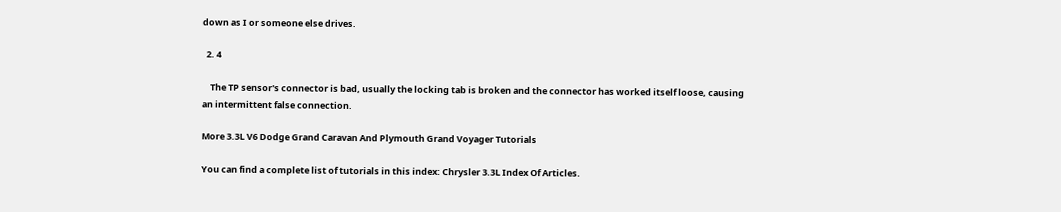down as I or someone else drives.

  2. 4

    The TP sensor's connector is bad, usually the locking tab is broken and the connector has worked itself loose, causing an intermittent false connection.

More 3.3L V6 Dodge Grand Caravan And Plymouth Grand Voyager Tutorials

You can find a complete list of tutorials in this index: Chrysler 3.3L Index Of Articles.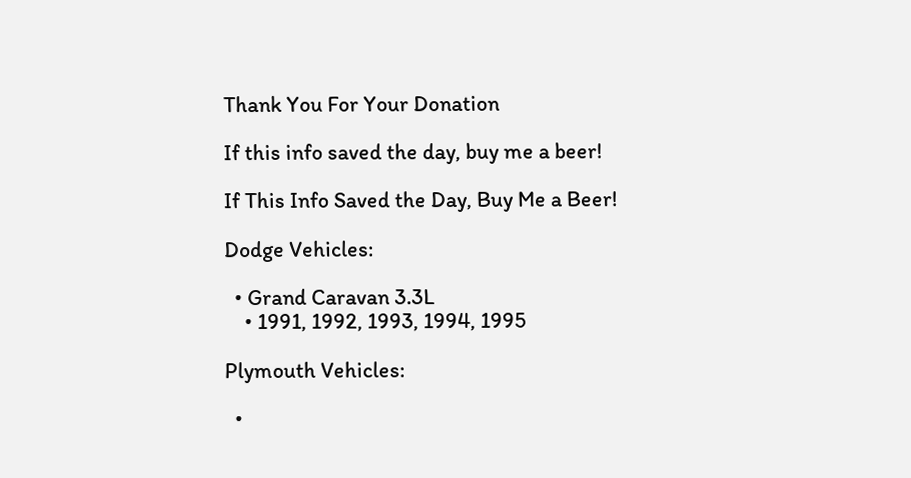Thank You For Your Donation

If this info saved the day, buy me a beer!

If This Info Saved the Day, Buy Me a Beer!

Dodge Vehicles:

  • Grand Caravan 3.3L
    • 1991, 1992, 1993, 1994, 1995

Plymouth Vehicles:

  •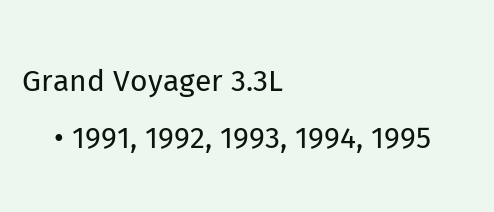Grand Voyager 3.3L
    • 1991, 1992, 1993, 1994, 1995